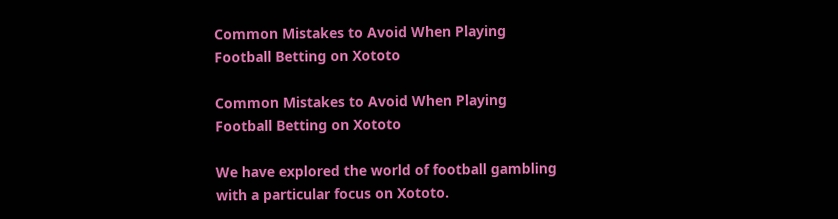Common Mistakes to Avoid When Playing Football Betting on Xototo

Common Mistakes to Avoid When Playing Football Betting on Xototo

We have explored the world of football gambling with a particular focus on Xototo.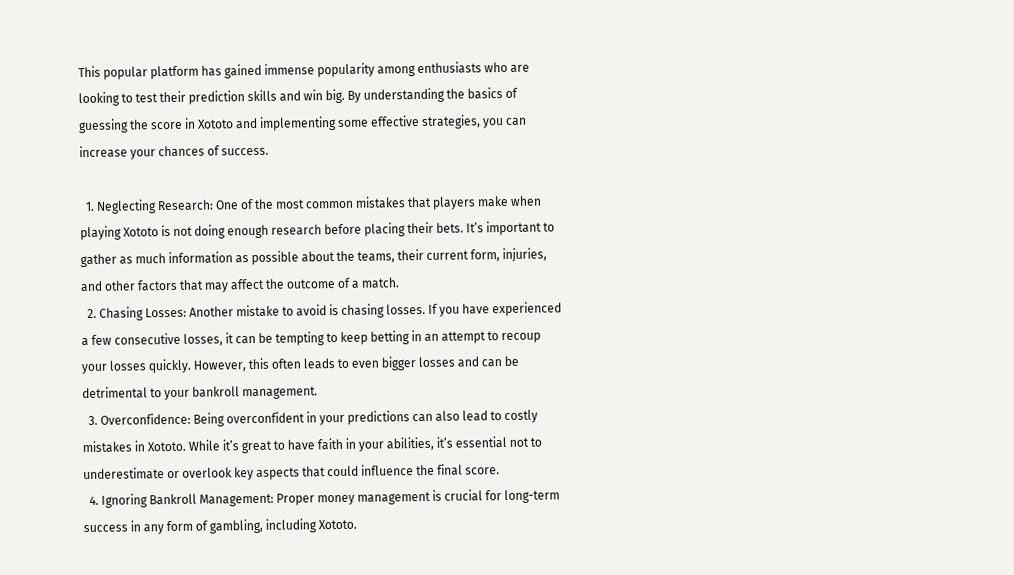This popular platform has gained immense popularity among enthusiasts who are looking to test their prediction skills and win big. By understanding the basics of guessing the score in Xototo and implementing some effective strategies, you can increase your chances of success.

  1. Neglecting Research: One of the most common mistakes that players make when playing Xototo is not doing enough research before placing their bets. It’s important to gather as much information as possible about the teams, their current form, injuries, and other factors that may affect the outcome of a match.
  2. Chasing Losses: Another mistake to avoid is chasing losses. If you have experienced a few consecutive losses, it can be tempting to keep betting in an attempt to recoup your losses quickly. However, this often leads to even bigger losses and can be detrimental to your bankroll management.
  3. Overconfidence: Being overconfident in your predictions can also lead to costly mistakes in Xototo. While it’s great to have faith in your abilities, it’s essential not to underestimate or overlook key aspects that could influence the final score.
  4. Ignoring Bankroll Management: Proper money management is crucial for long-term success in any form of gambling, including Xototo.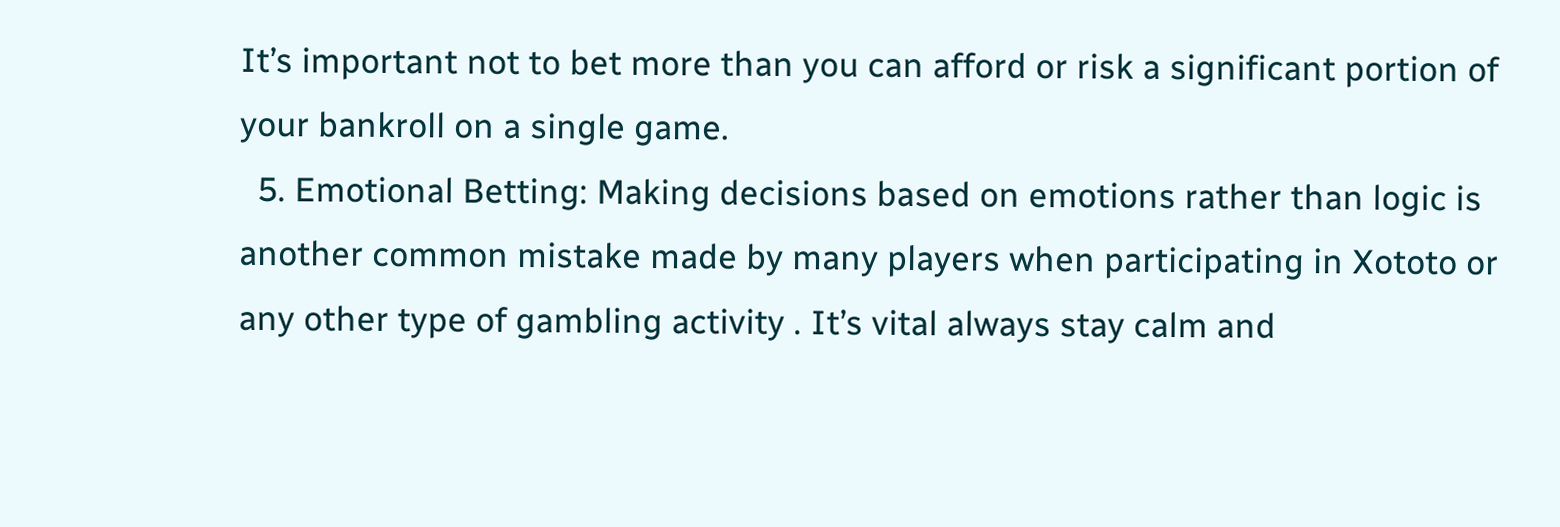It’s important not to bet more than you can afford or risk a significant portion of your bankroll on a single game.
  5. Emotional Betting: Making decisions based on emotions rather than logic is another common mistake made by many players when participating in Xototo or any other type of gambling activity . It’s vital always stay calm and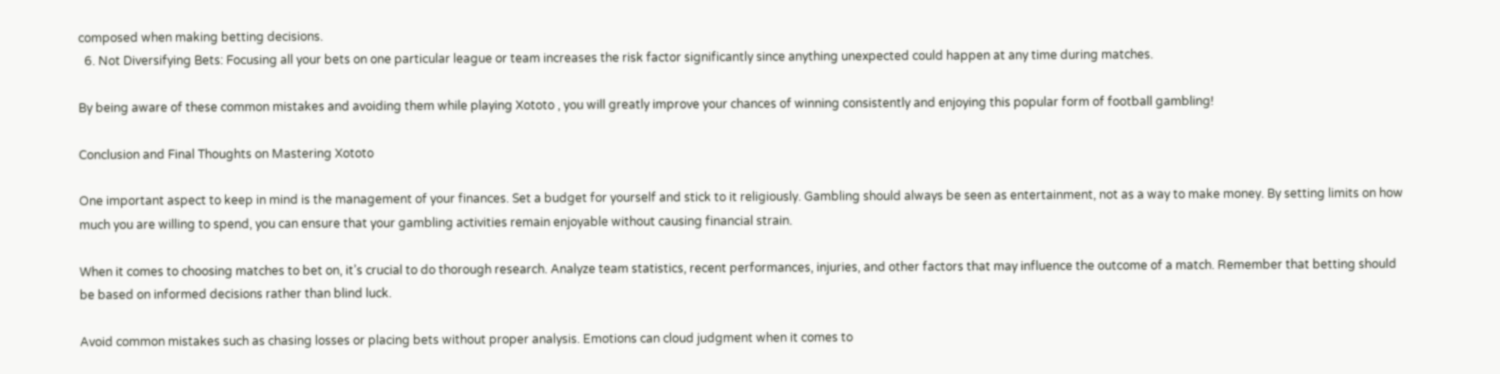composed when making betting decisions.
  6. Not Diversifying Bets: Focusing all your bets on one particular league or team increases the risk factor significantly since anything unexpected could happen at any time during matches.

By being aware of these common mistakes and avoiding them while playing Xototo , you will greatly improve your chances of winning consistently and enjoying this popular form of football gambling!

Conclusion and Final Thoughts on Mastering Xototo

One important aspect to keep in mind is the management of your finances. Set a budget for yourself and stick to it religiously. Gambling should always be seen as entertainment, not as a way to make money. By setting limits on how much you are willing to spend, you can ensure that your gambling activities remain enjoyable without causing financial strain.

When it comes to choosing matches to bet on, it’s crucial to do thorough research. Analyze team statistics, recent performances, injuries, and other factors that may influence the outcome of a match. Remember that betting should be based on informed decisions rather than blind luck.

Avoid common mistakes such as chasing losses or placing bets without proper analysis. Emotions can cloud judgment when it comes to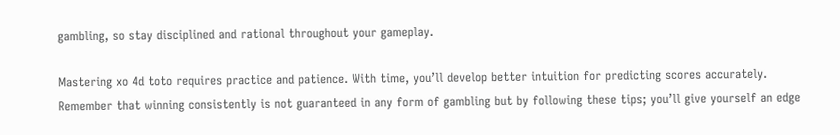gambling, so stay disciplined and rational throughout your gameplay.

Mastering xo 4d toto requires practice and patience. With time, you’ll develop better intuition for predicting scores accurately. Remember that winning consistently is not guaranteed in any form of gambling but by following these tips; you’ll give yourself an edge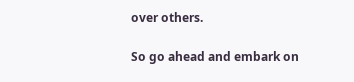over others.

So go ahead and embark on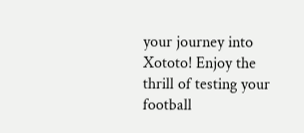your journey into Xototo! Enjoy the thrill of testing your football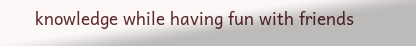knowledge while having fun with friends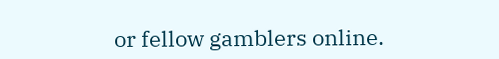or fellow gamblers online.